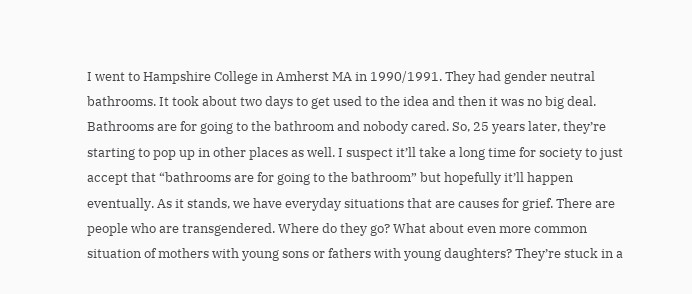I went to Hampshire College in Amherst MA in 1990/1991. They had gender neutral bathrooms. It took about two days to get used to the idea and then it was no big deal. Bathrooms are for going to the bathroom and nobody cared. So, 25 years later, they’re starting to pop up in other places as well. I suspect it’ll take a long time for society to just accept that “bathrooms are for going to the bathroom” but hopefully it’ll happen eventually. As it stands, we have everyday situations that are causes for grief. There are people who are transgendered. Where do they go? What about even more common situation of mothers with young sons or fathers with young daughters? They’re stuck in a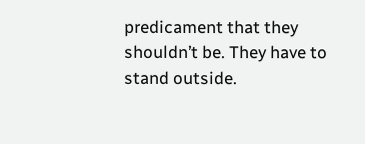predicament that they shouldn’t be. They have to stand outside.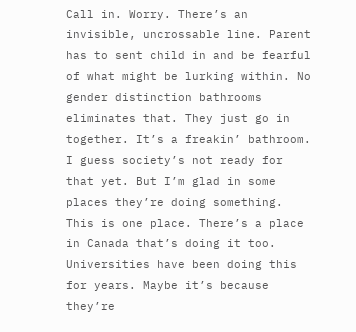Call in. Worry. There’s an invisible, uncrossable line. Parent has to sent child in and be fearful of what might be lurking within. No gender distinction bathrooms eliminates that. They just go in together. It’s a freakin’ bathroom. I guess society’s not ready for that yet. But I’m glad in some places they’re doing something. This is one place. There’s a place in Canada that’s doing it too. Universities have been doing this for years. Maybe it’s because they’re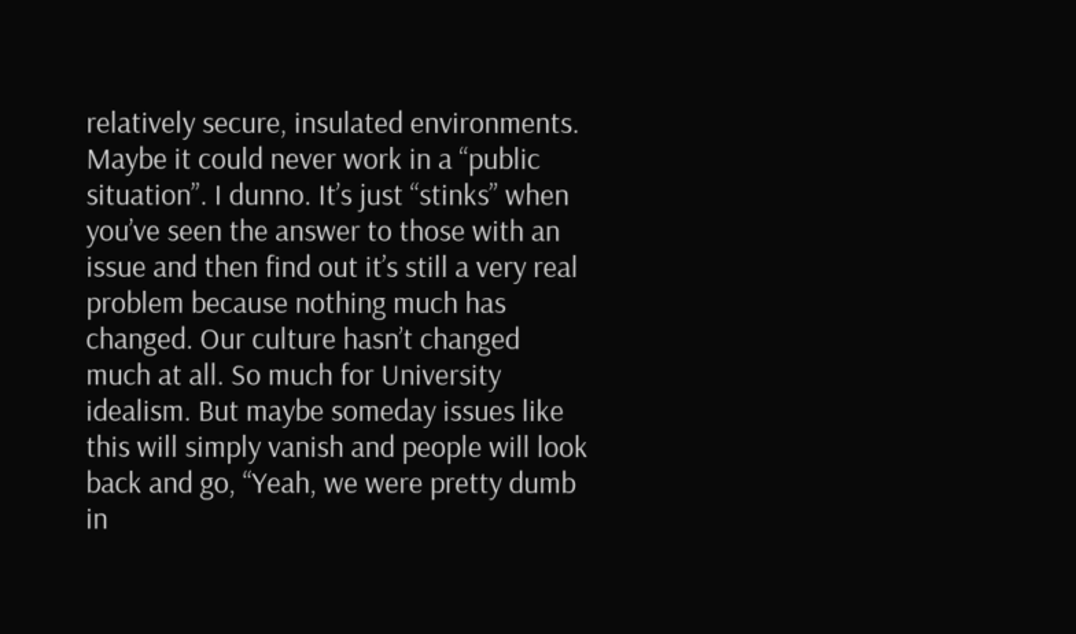relatively secure, insulated environments. Maybe it could never work in a “public situation”. I dunno. It’s just “stinks” when you’ve seen the answer to those with an issue and then find out it’s still a very real problem because nothing much has changed. Our culture hasn’t changed much at all. So much for University idealism. But maybe someday issues like this will simply vanish and people will look back and go, “Yeah, we were pretty dumb in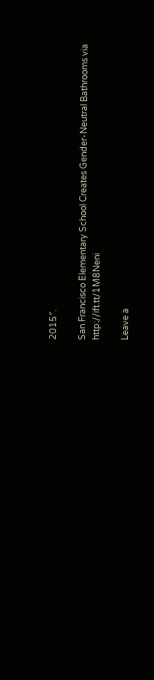2015″.

San Francisco Elementary School Creates Gender-Neutral Bathrooms via http://ift.tt/1M8Neni

Leave a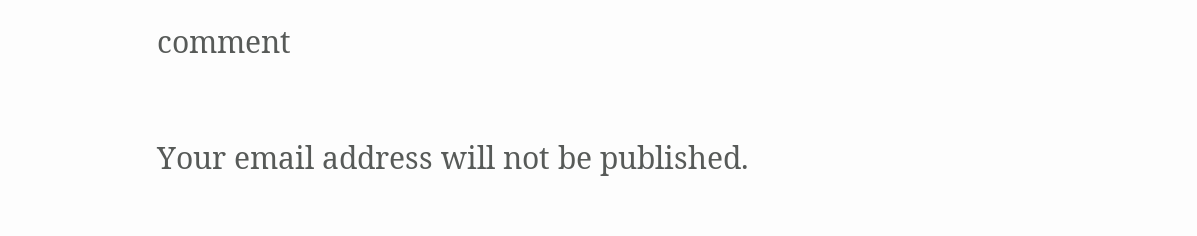comment

Your email address will not be published.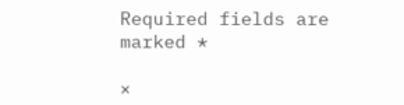Required fields are marked *

×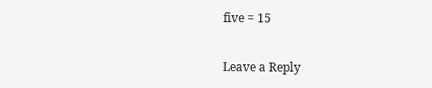five = 15

Leave a Reply